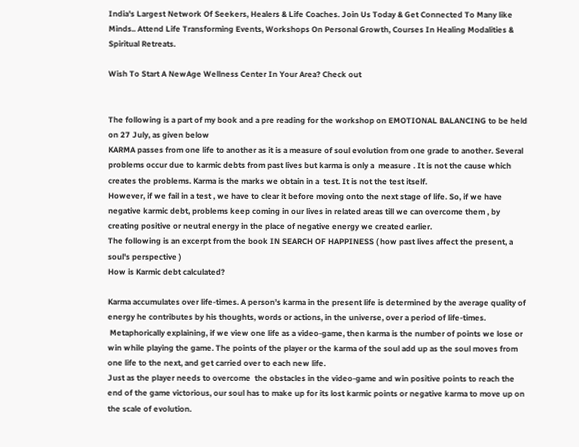India's Largest Network Of Seekers, Healers & Life Coaches. Join Us Today & Get Connected To Many like Minds.. Attend Life Transforming Events, Workshops On Personal Growth, Courses In Healing Modalities & Spiritual Retreats.

Wish To Start A NewAge Wellness Center In Your Area? Check out


The following is a part of my book and a pre reading for the workshop on EMOTIONAL BALANCING to be held on 27 July, as given below
KARMA passes from one life to another as it is a measure of soul evolution from one grade to another. Several problems occur due to karmic debts from past lives but karma is only a  measure . It is not the cause which creates the problems. Karma is the marks we obtain in a  test. It is not the test itself.
However, if we fail in a test , we have to clear it before moving onto the next stage of life. So, if we have negative karmic debt, problems keep coming in our lives in related areas till we can overcome them , by creating positive or neutral energy in the place of negative energy we created earlier.
The following is an excerpt from the book IN SEARCH OF HAPPINESS ( how past lives affect the present, a soul's perspective )
How is Karmic debt calculated?

Karma accumulates over life-times. A person’s karma in the present life is determined by the average quality of energy he contributes by his thoughts, words or actions, in the universe, over a period of life-times.
 Metaphorically explaining, if we view one life as a video-game, then karma is the number of points we lose or win while playing the game. The points of the player or the karma of the soul add up as the soul moves from one life to the next, and get carried over to each new life.
Just as the player needs to overcome  the obstacles in the video-game and win positive points to reach the end of the game victorious, our soul has to make up for its lost karmic points or negative karma to move up on the scale of evolution.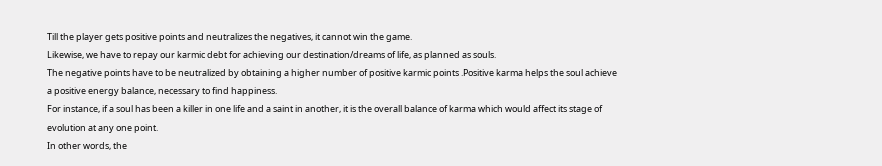Till the player gets positive points and neutralizes the negatives, it cannot win the game.
Likewise, we have to repay our karmic debt for achieving our destination/dreams of life, as planned as souls.
The negative points have to be neutralized by obtaining a higher number of positive karmic points .Positive karma helps the soul achieve a positive energy balance, necessary to find happiness.
For instance, if a soul has been a killer in one life and a saint in another, it is the overall balance of karma which would affect its stage of evolution at any one point.
In other words, the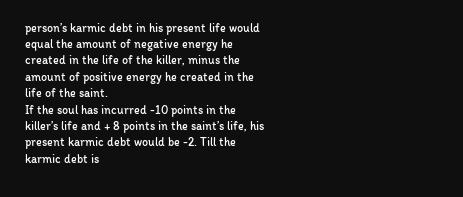person’s karmic debt in his present life would equal the amount of negative energy he created in the life of the killer, minus the amount of positive energy he created in the life of the saint.
If the soul has incurred -10 points in the killer’s life and + 8 points in the saint’s life, his present karmic debt would be -2. Till the karmic debt is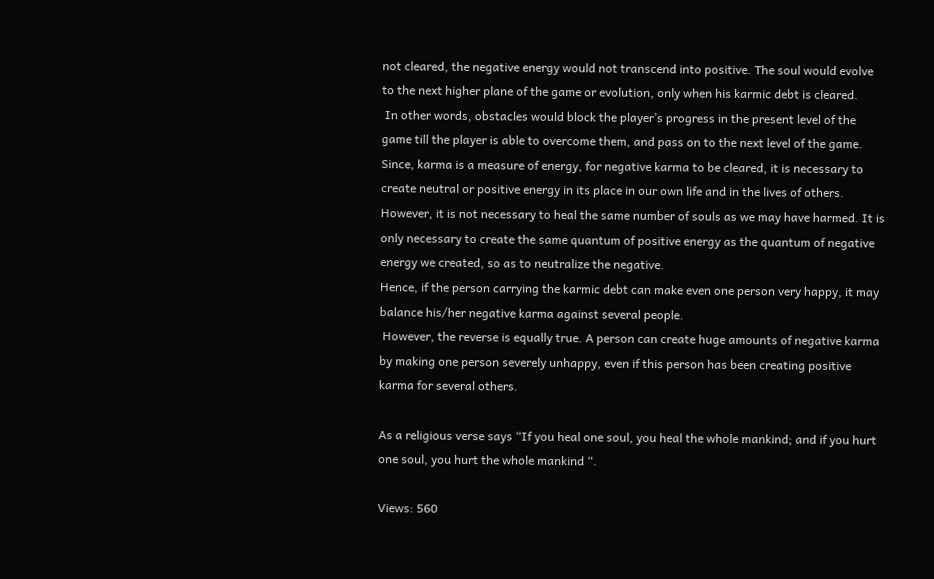not cleared, the negative energy would not transcend into positive. The soul would evolve to the next higher plane of the game or evolution, only when his karmic debt is cleared.
 In other words, obstacles would block the player’s progress in the present level of the game till the player is able to overcome them, and pass on to the next level of the game.
Since, karma is a measure of energy, for negative karma to be cleared, it is necessary to create neutral or positive energy in its place in our own life and in the lives of others. However, it is not necessary to heal the same number of souls as we may have harmed. It is only necessary to create the same quantum of positive energy as the quantum of negative energy we created, so as to neutralize the negative.
Hence, if the person carrying the karmic debt can make even one person very happy, it may balance his/her negative karma against several people.
 However, the reverse is equally true. A person can create huge amounts of negative karma by making one person severely unhappy, even if this person has been creating positive karma for several others.

As a religious verse says “If you heal one soul, you heal the whole mankind; and if you hurt one soul, you hurt the whole mankind “.

Views: 560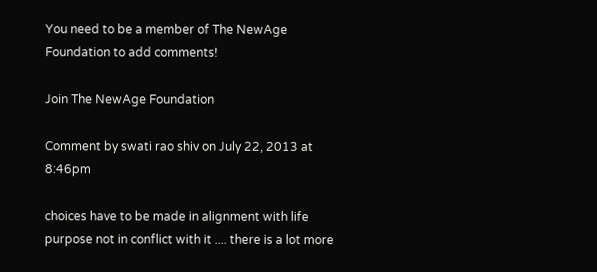You need to be a member of The NewAge Foundation to add comments!

Join The NewAge Foundation

Comment by swati rao shiv on July 22, 2013 at 8:46pm

choices have to be made in alignment with life purpose not in conflict with it .... there is a lot more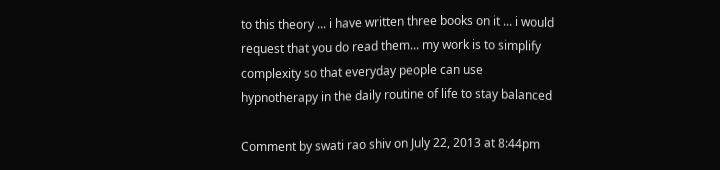to this theory ... i have written three books on it ... i would request that you do read them... my work is to simplify complexity so that everyday people can use hypnotherapy in the daily routine of life to stay balanced

Comment by swati rao shiv on July 22, 2013 at 8:44pm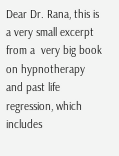Dear Dr. Rana, this is a very small excerpt from a  very big book on hypnotherapy and past life regression, which includes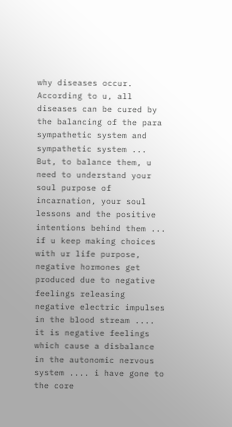why diseases occur. According to u, all diseases can be cured by the balancing of the para sympathetic system and sympathetic system ... But, to balance them, u need to understand your soul purpose of incarnation, your soul lessons and the positive intentions behind them ... if u keep making choices with ur life purpose, negative hormones get produced due to negative feelings releasing negative electric impulses in the blood stream .... it is negative feelings which cause a disbalance in the autonomic nervous system .... i have gone to the core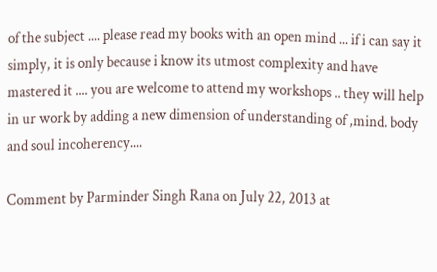of the subject .... please read my books with an open mind ... if i can say it simply, it is only because i know its utmost complexity and have mastered it .... you are welcome to attend my workshops .. they will help in ur work by adding a new dimension of understanding of ,mind. body and soul incoherency....

Comment by Parminder Singh Rana on July 22, 2013 at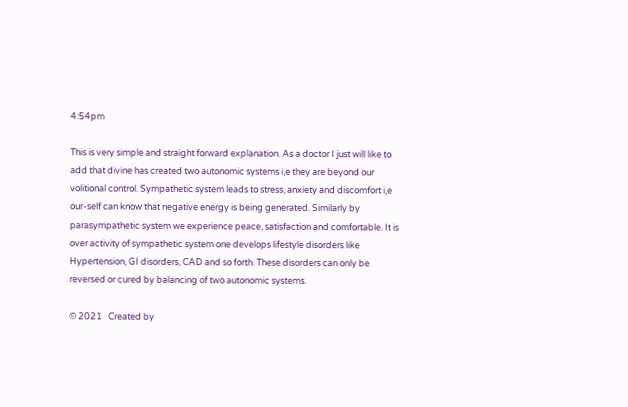4:54pm

This is very simple and straight forward explanation. As a doctor I just will like to add that divine has created two autonomic systems i,e they are beyond our volitional control. Sympathetic system leads to stress, anxiety and discomfort i,e our-self can know that negative energy is being generated. Similarly by parasympathetic system we experience peace, satisfaction and comfortable. It is over activity of sympathetic system one develops lifestyle disorders like Hypertension, GI disorders, CAD and so forth. These disorders can only be reversed or cured by balancing of two autonomic systems.

© 2021   Created by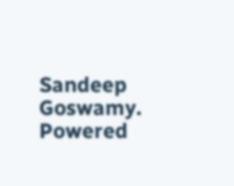Sandeep Goswamy.   Powered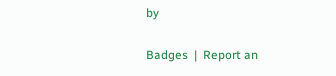by

Badges  |  Report an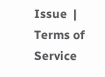Issue  |  Terms of Service